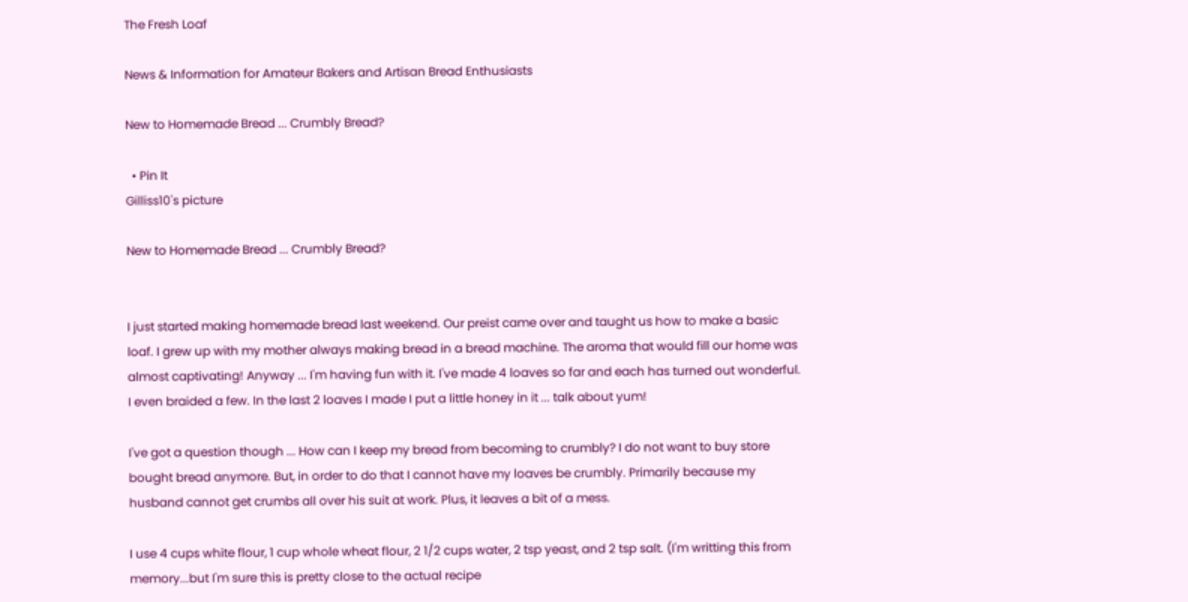The Fresh Loaf

News & Information for Amateur Bakers and Artisan Bread Enthusiasts

New to Homemade Bread ... Crumbly Bread?

  • Pin It
Gilliss10's picture

New to Homemade Bread ... Crumbly Bread?


I just started making homemade bread last weekend. Our preist came over and taught us how to make a basic loaf. I grew up with my mother always making bread in a bread machine. The aroma that would fill our home was almost captivating! Anyway ... I'm having fun with it. I've made 4 loaves so far and each has turned out wonderful. I even braided a few. In the last 2 loaves I made I put a little honey in it ... talk about yum!

I've got a question though ... How can I keep my bread from becoming to crumbly? I do not want to buy store bought bread anymore. But, in order to do that I cannot have my loaves be crumbly. Primarily because my husband cannot get crumbs all over his suit at work. Plus, it leaves a bit of a mess.

I use 4 cups white flour, 1 cup whole wheat flour, 2 1/2 cups water, 2 tsp yeast, and 2 tsp salt. (I'm writting this from memory...but I'm sure this is pretty close to the actual recipe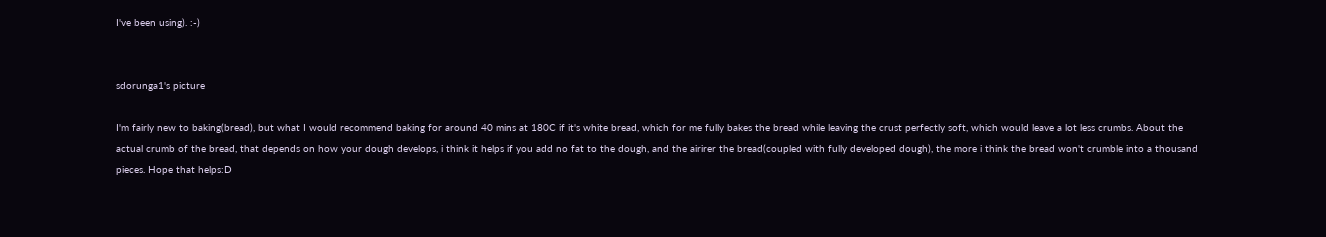I've been using). :-)


sdorunga1's picture

I'm fairly new to baking(bread), but what I would recommend baking for around 40 mins at 180C if it's white bread, which for me fully bakes the bread while leaving the crust perfectly soft, which would leave a lot less crumbs. About the actual crumb of the bread, that depends on how your dough develops, i think it helps if you add no fat to the dough, and the airirer the bread(coupled with fully developed dough), the more i think the bread won't crumble into a thousand pieces. Hope that helps:D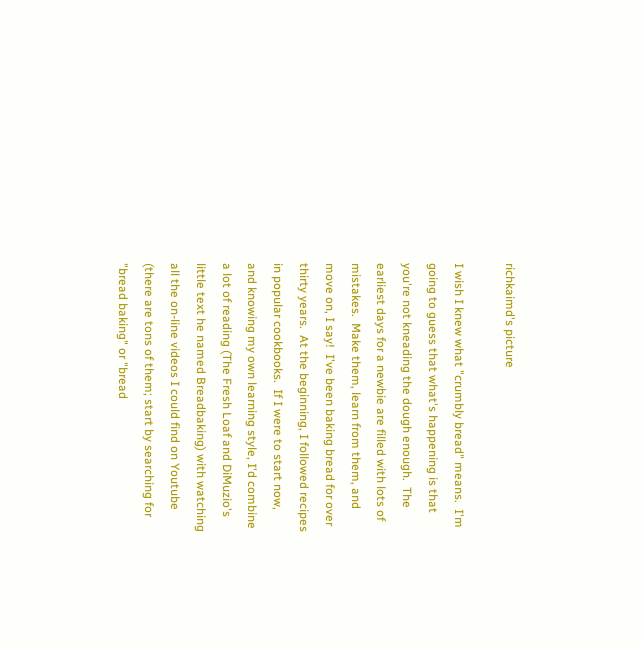richkaimd's picture

I wish I knew what "crumbly bread" means.  I'm going to guess that what's happening is that you're not kneading the dough enough.  The earliest days for a newbie are filled with lots of mistakes.  Make them, learn from them, and move on, I say!  I've been baking bread for over thirty years.  At the beginning, I followed recipes in popular cookbooks.  If I were to start now, and knowing my own learning style, I'd combine a lot of reading (The Fresh Loaf and DiMuzio's little text he named Breadbaking) with watching all the on-line videos I could find on Youtube (there are tons of them; start by searching for "bread baking" or "bread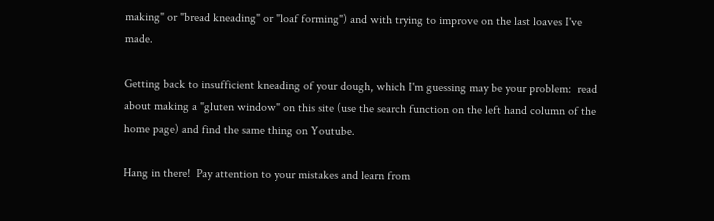making" or "bread kneading" or "loaf forming") and with trying to improve on the last loaves I've made.

Getting back to insufficient kneading of your dough, which I'm guessing may be your problem:  read about making a "gluten window" on this site (use the search function on the left hand column of the home page) and find the same thing on Youtube.

Hang in there!  Pay attention to your mistakes and learn from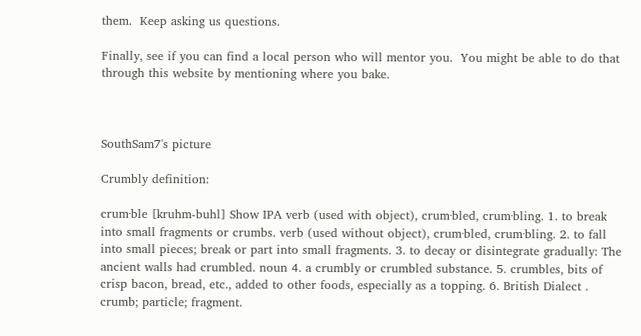them.  Keep asking us questions.

Finally, see if you can find a local person who will mentor you.  You might be able to do that through this website by mentioning where you bake.



SouthSam7's picture

Crumbly definition:

crum·ble [kruhm-buhl] Show IPA verb (used with object), crum·bled, crum·bling. 1. to break into small fragments or crumbs. verb (used without object), crum·bled, crum·bling. 2. to fall into small pieces; break or part into small fragments. 3. to decay or disintegrate gradually: The ancient walls had crumbled. noun 4. a crumbly or crumbled substance. 5. crumbles, bits of crisp bacon, bread, etc., added to other foods, especially as a topping. 6. British Dialect . crumb; particle; fragment.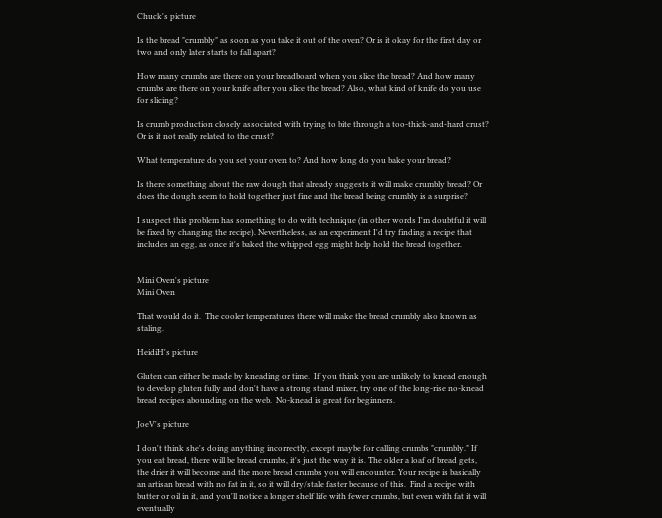Chuck's picture

Is the bread "crumbly" as soon as you take it out of the oven? Or is it okay for the first day or two and only later starts to fall apart?

How many crumbs are there on your breadboard when you slice the bread? And how many crumbs are there on your knife after you slice the bread? Also, what kind of knife do you use for slicing?

Is crumb production closely associated with trying to bite through a too-thick-and-hard crust? Or is it not really related to the crust?

What temperature do you set your oven to? And how long do you bake your bread?

Is there something about the raw dough that already suggests it will make crumbly bread? Or does the dough seem to hold together just fine and the bread being crumbly is a surprise?

I suspect this problem has something to do with technique (in other words I'm doubtful it will be fixed by changing the recipe). Nevertheless, as an experiment I'd try finding a recipe that includes an egg, as once it's baked the whipped egg might help hold the bread together.


Mini Oven's picture
Mini Oven

That would do it.  The cooler temperatures there will make the bread crumbly also known as staling.

HeidiH's picture

Gluten can either be made by kneading or time.  If you think you are unlikely to knead enough to develop gluten fully and don't have a strong stand mixer, try one of the long-rise no-knead bread recipes abounding on the web.  No-knead is great for beginners.

JoeV's picture

I don't think she's doing anything incorrectly, except maybe for calling crumbs "crumbly." If you eat bread, there will be bread crumbs, it's just the way it is. The older a loaf of bread gets, the drier it will become and the more bread crumbs you will encounter. Your recipe is basically an artisan bread with no fat in it, so it will dry/stale faster because of this.  Find a recipe with butter or oil in it, and you'll notice a longer shelf life with fewer crumbs, but even with fat it will eventually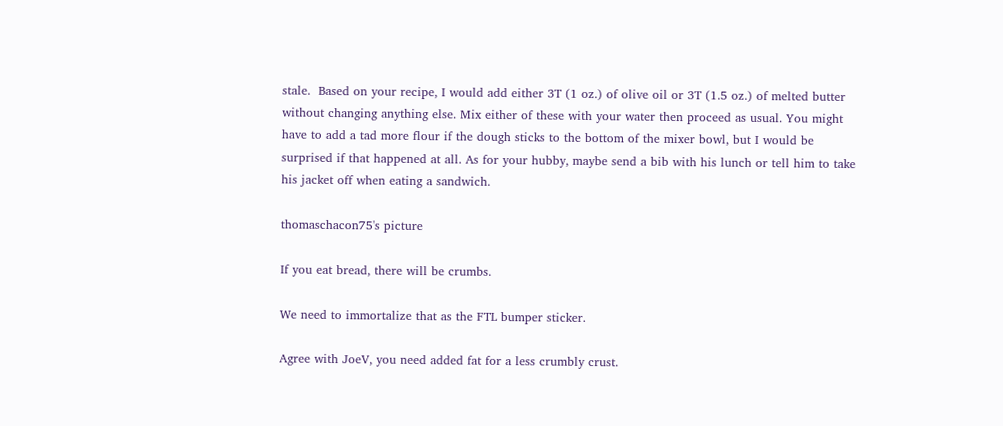stale.  Based on your recipe, I would add either 3T (1 oz.) of olive oil or 3T (1.5 oz.) of melted butter without changing anything else. Mix either of these with your water then proceed as usual. You might have to add a tad more flour if the dough sticks to the bottom of the mixer bowl, but I would be surprised if that happened at all. As for your hubby, maybe send a bib with his lunch or tell him to take his jacket off when eating a sandwich.

thomaschacon75's picture

If you eat bread, there will be crumbs.

We need to immortalize that as the FTL bumper sticker.

Agree with JoeV, you need added fat for a less crumbly crust.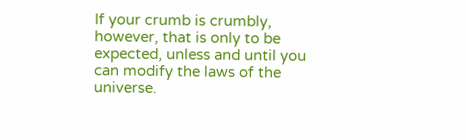If your crumb is crumbly, however, that is only to be expected, unless and until you can modify the laws of the universe.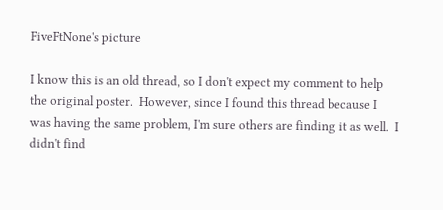FiveFtNone's picture

I know this is an old thread, so I don't expect my comment to help the original poster.  However, since I found this thread because I was having the same problem, I'm sure others are finding it as well.  I didn't find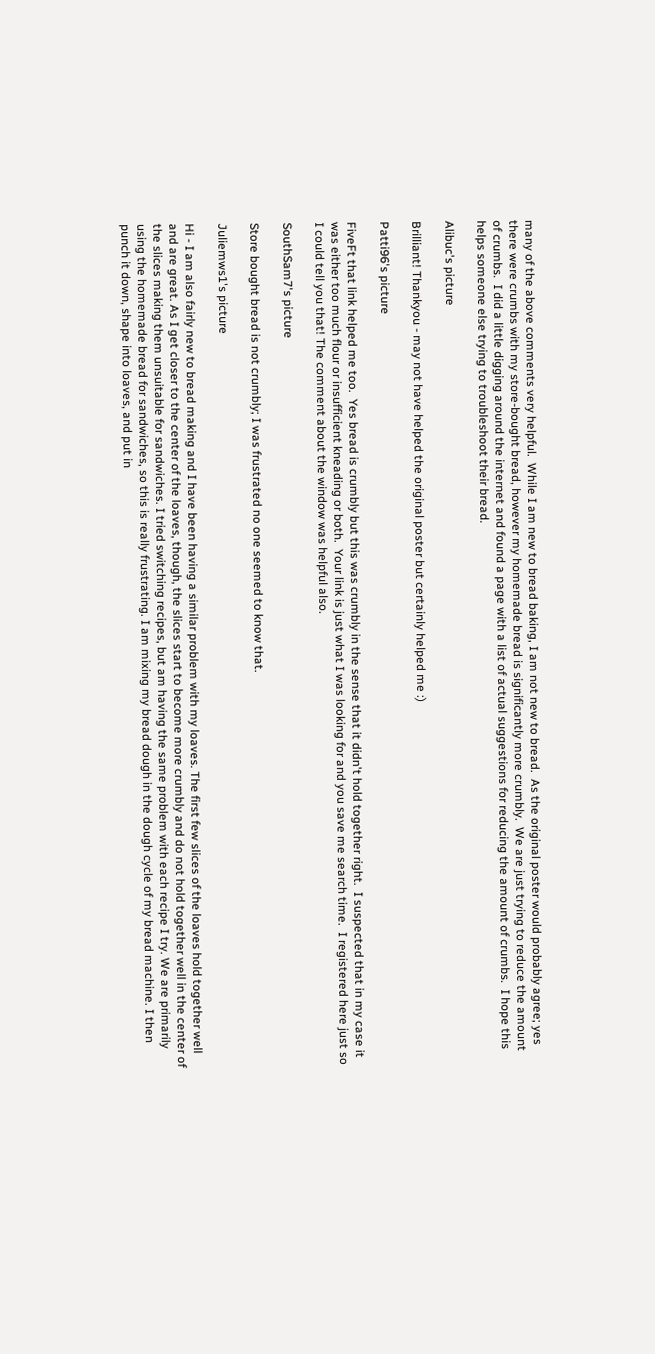many of the above comments very helpful.  While I am new to bread baking, I am not new to bread.  As the original poster would probably agree; yes there were crumbs with my store-bought bread, however my homemade bread is significantly more crumbly.  We are just trying to reduce the amount of crumbs.  I did a little digging around the internet and found a page with a list of actual suggestions for reducing the amount of crumbs.  I hope this helps someone else trying to troubleshoot their bread.

Alibuc's picture

Brilliant! Thankyou - may not have helped the original poster but certainly helped me :)

Patti96's picture

FiveFt that link helped me too.  Yes bread is crumbly but this was crumbly in the sense that it didn't hold together right.  I suspected that in my case it was either too much flour or insufficient kneading or both.  Your link is just what I was looking for and you save me search time.  I registered here just so I could tell you that! The comment about the window was helpful also.

SouthSam7's picture

Store bought bread is not crumbly; I was frustrated no one seemed to know that.

Juliemws1's picture

Hi - I am also fairly new to bread making and I have been having a similar problem with my loaves. The first few slices of the loaves hold together well and are great. As I get closer to the center of the loaves, though, the slices start to become more crumbly and do not hold together well in the center of the slices making them unsuitable for sandwiches. I tried switching recipes, but am having the same problem with each recipe I try. We are primarily using the homemade bread for sandwiches, so this is really frustrating. I am mixing my bread dough in the dough cycle of my bread machine. I then punch it down, shape into loaves, and put in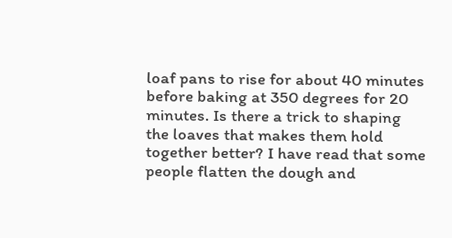loaf pans to rise for about 40 minutes before baking at 350 degrees for 20 minutes. Is there a trick to shaping the loaves that makes them hold together better? I have read that some people flatten the dough and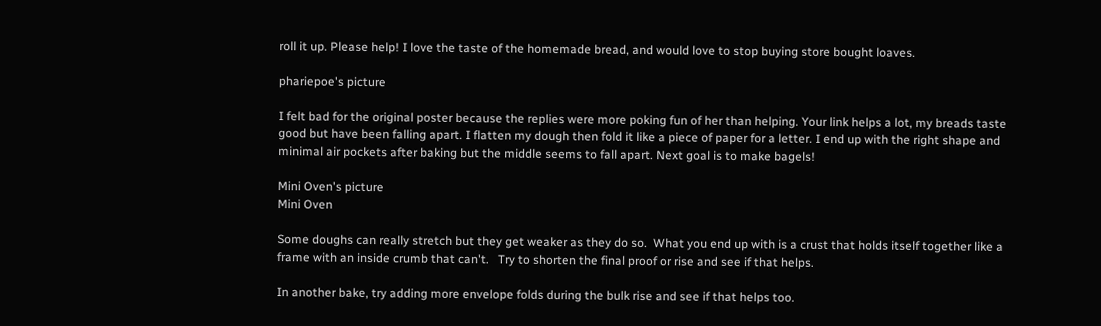roll it up. Please help! I love the taste of the homemade bread, and would love to stop buying store bought loaves.

phariepoe's picture

I felt bad for the original poster because the replies were more poking fun of her than helping. Your link helps a lot, my breads taste good but have been falling apart. I flatten my dough then fold it like a piece of paper for a letter. I end up with the right shape and minimal air pockets after baking but the middle seems to fall apart. Next goal is to make bagels!

Mini Oven's picture
Mini Oven

Some doughs can really stretch but they get weaker as they do so.  What you end up with is a crust that holds itself together like a frame with an inside crumb that can't.   Try to shorten the final proof or rise and see if that helps.

In another bake, try adding more envelope folds during the bulk rise and see if that helps too.